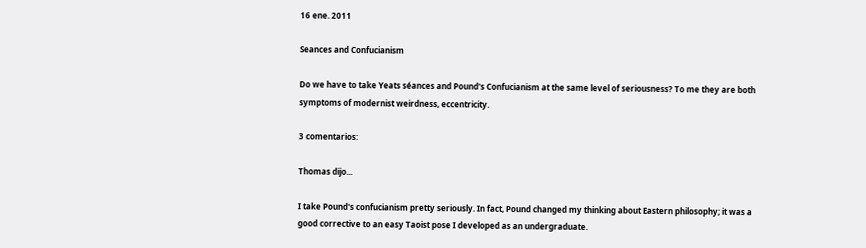16 ene. 2011

Seances and Confucianism

Do we have to take Yeats séances and Pound's Confucianism at the same level of seriousness? To me they are both symptoms of modernist weirdness, eccentricity.

3 comentarios:

Thomas dijo...

I take Pound's confucianism pretty seriously. In fact, Pound changed my thinking about Eastern philosophy; it was a good corrective to an easy Taoist pose I developed as an undergraduate.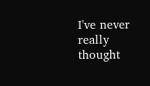I've never really thought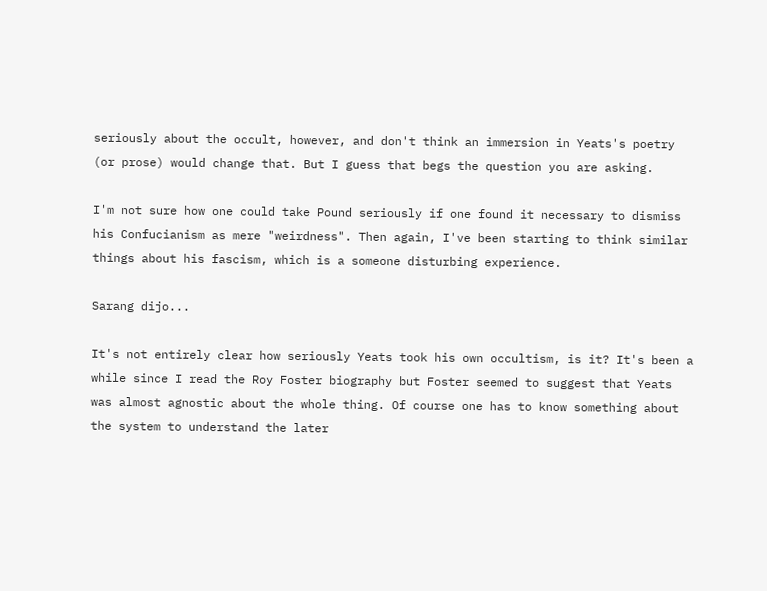seriously about the occult, however, and don't think an immersion in Yeats's poetry (or prose) would change that. But I guess that begs the question you are asking.

I'm not sure how one could take Pound seriously if one found it necessary to dismiss his Confucianism as mere "weirdness". Then again, I've been starting to think similar things about his fascism, which is a someone disturbing experience.

Sarang dijo...

It's not entirely clear how seriously Yeats took his own occultism, is it? It's been a while since I read the Roy Foster biography but Foster seemed to suggest that Yeats was almost agnostic about the whole thing. Of course one has to know something about the system to understand the later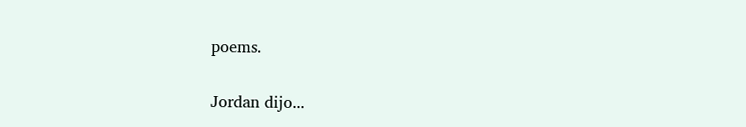poems.

Jordan dijo...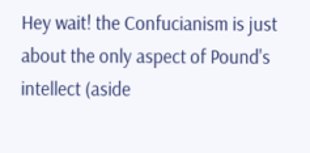Hey wait! the Confucianism is just about the only aspect of Pound's intellect (aside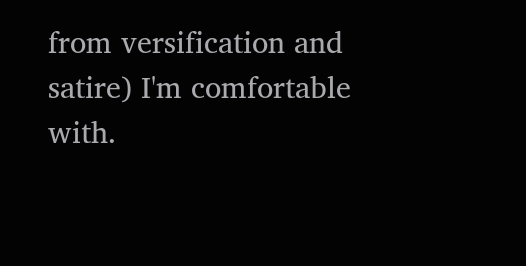from versification and satire) I'm comfortable with.